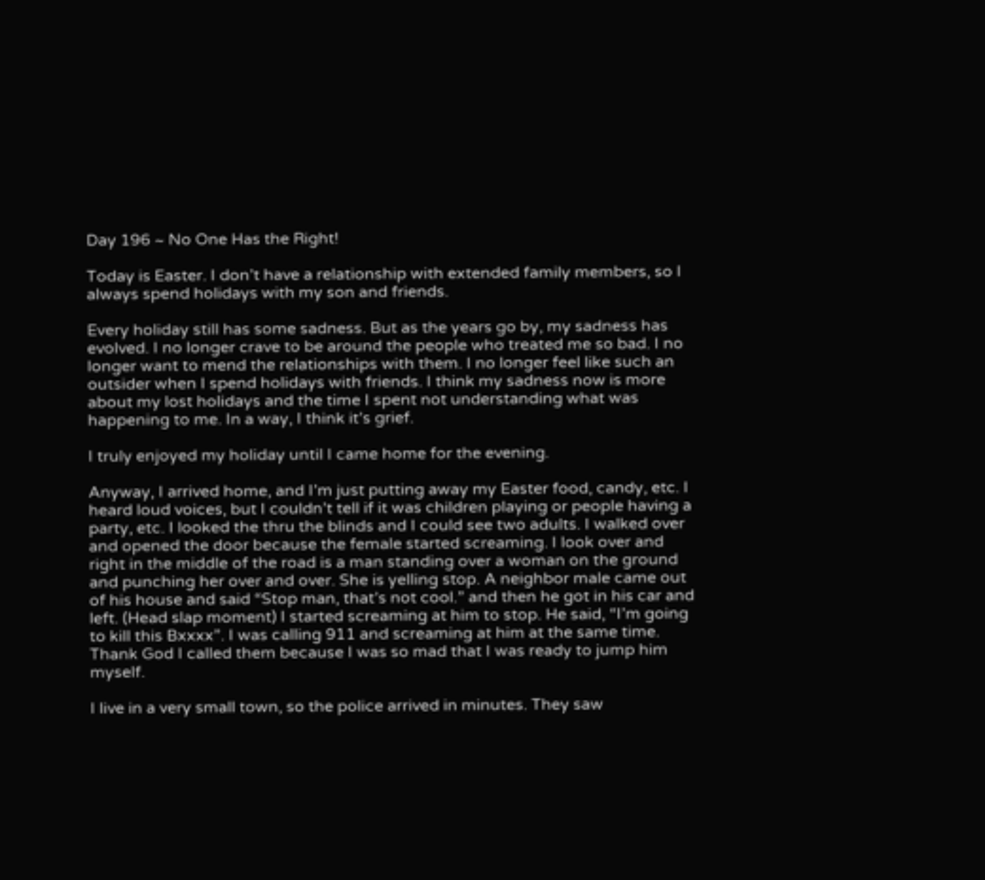Day 196 ~ No One Has the Right!

Today is Easter. I don’t have a relationship with extended family members, so I always spend holidays with my son and friends.

Every holiday still has some sadness. But as the years go by, my sadness has evolved. I no longer crave to be around the people who treated me so bad. I no longer want to mend the relationships with them. I no longer feel like such an outsider when I spend holidays with friends. I think my sadness now is more about my lost holidays and the time I spent not understanding what was happening to me. In a way, I think it’s grief.

I truly enjoyed my holiday until I came home for the evening.

Anyway, I arrived home, and I’m just putting away my Easter food, candy, etc. I heard loud voices, but I couldn’t tell if it was children playing or people having a party, etc. I looked the thru the blinds and I could see two adults. I walked over and opened the door because the female started screaming. I look over and right in the middle of the road is a man standing over a woman on the ground and punching her over and over. She is yelling stop. A neighbor male came out of his house and said “Stop man, that’s not cool.” and then he got in his car and left. (Head slap moment) I started screaming at him to stop. He said, “I’m going to kill this Bxxxx”. I was calling 911 and screaming at him at the same time. Thank God I called them because I was so mad that I was ready to jump him myself.

I live in a very small town, so the police arrived in minutes. They saw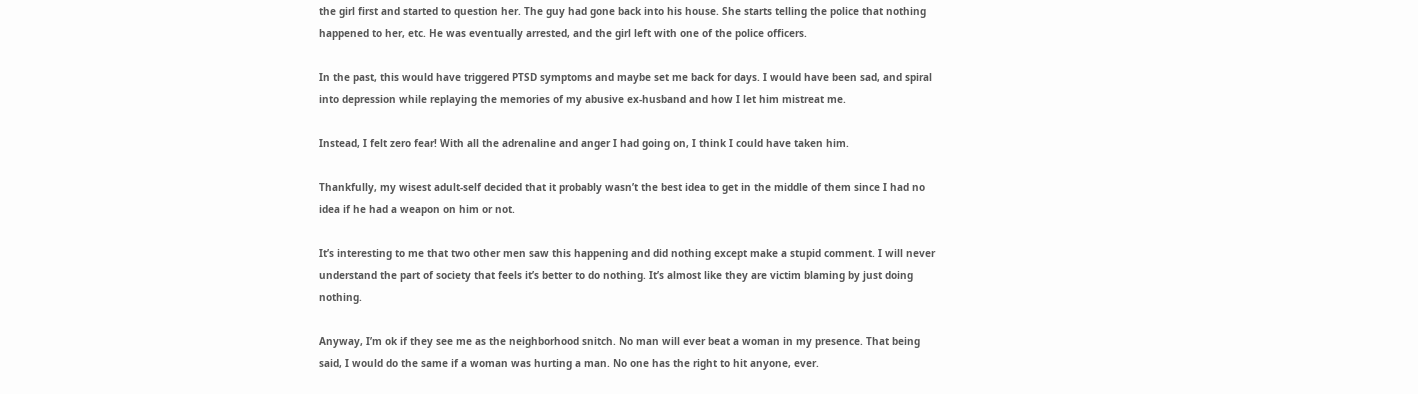the girl first and started to question her. The guy had gone back into his house. She starts telling the police that nothing happened to her, etc. He was eventually arrested, and the girl left with one of the police officers.

In the past, this would have triggered PTSD symptoms and maybe set me back for days. I would have been sad, and spiral into depression while replaying the memories of my abusive ex-husband and how I let him mistreat me.

Instead, I felt zero fear! With all the adrenaline and anger I had going on, I think I could have taken him.

Thankfully, my wisest adult-self decided that it probably wasn’t the best idea to get in the middle of them since I had no idea if he had a weapon on him or not.

It’s interesting to me that two other men saw this happening and did nothing except make a stupid comment. I will never understand the part of society that feels it’s better to do nothing. It’s almost like they are victim blaming by just doing nothing.

Anyway, I’m ok if they see me as the neighborhood snitch. No man will ever beat a woman in my presence. That being said, I would do the same if a woman was hurting a man. No one has the right to hit anyone, ever.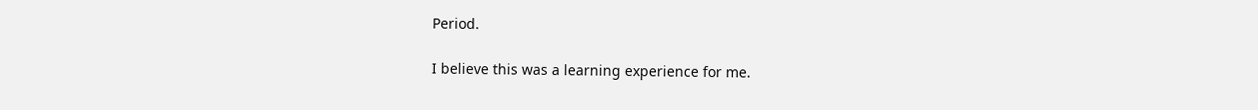Period.

I believe this was a learning experience for me.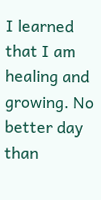I learned that I am healing and growing. No better day than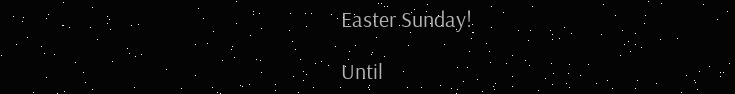Easter Sunday!

Until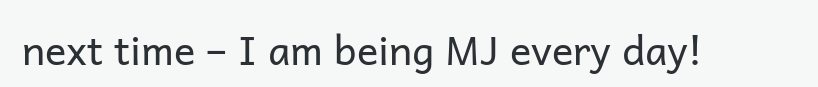next time – I am being MJ every day!